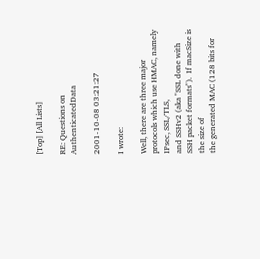[Top] [All Lists]

RE: Questions on AuthenticatedData

2001-10-08 03:21:27

I wrote:

Well, there are three major protocols which use HMAC, namely IPsec, SSL/TLS,
and SSHv2 (aka "SSL done with SSH packet formats").  If macSize is the size of
the generated MAC (128 bits for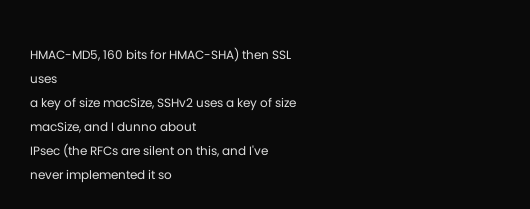HMAC-MD5, 160 bits for HMAC-SHA) then SSL uses
a key of size macSize, SSHv2 uses a key of size macSize, and I dunno about
IPsec (the RFCs are silent on this, and I've never implemented it so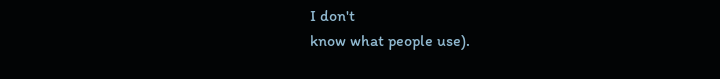I don't
know what people use).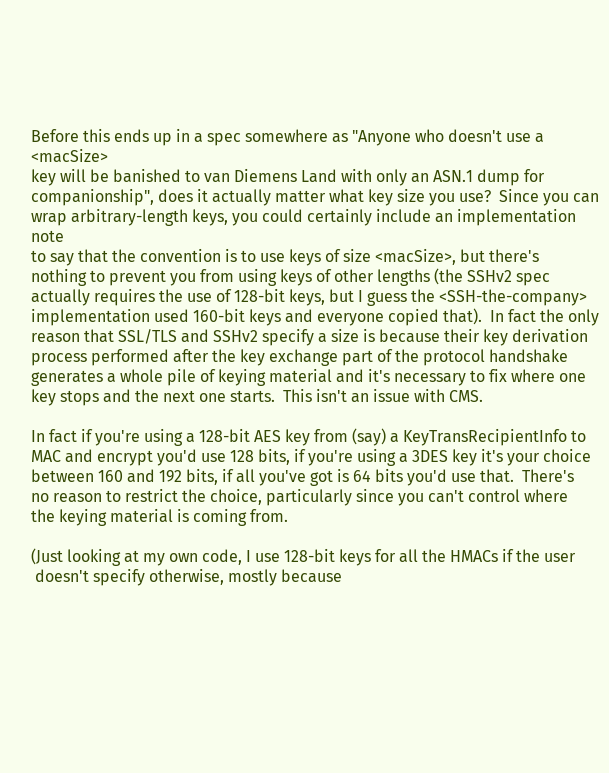Before this ends up in a spec somewhere as "Anyone who doesn't use a <macSize>
key will be banished to van Diemens Land with only an ASN.1 dump for
companionship", does it actually matter what key size you use?  Since you can
wrap arbitrary-length keys, you could certainly include an implementation note
to say that the convention is to use keys of size <macSize>, but there's
nothing to prevent you from using keys of other lengths (the SSHv2 spec
actually requires the use of 128-bit keys, but I guess the <SSH-the-company>
implementation used 160-bit keys and everyone copied that).  In fact the only
reason that SSL/TLS and SSHv2 specify a size is because their key derivation
process performed after the key exchange part of the protocol handshake
generates a whole pile of keying material and it's necessary to fix where one
key stops and the next one starts.  This isn't an issue with CMS.

In fact if you're using a 128-bit AES key from (say) a KeyTransRecipientInfo to
MAC and encrypt you'd use 128 bits, if you're using a 3DES key it's your choice
between 160 and 192 bits, if all you've got is 64 bits you'd use that.  There's
no reason to restrict the choice, particularly since you can't control where
the keying material is coming from.

(Just looking at my own code, I use 128-bit keys for all the HMACs if the user
 doesn't specify otherwise, mostly because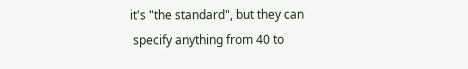it's "the standard", but they can
 specify anything from 40 to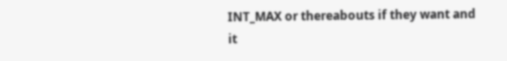INT_MAX or thereabouts if they want and it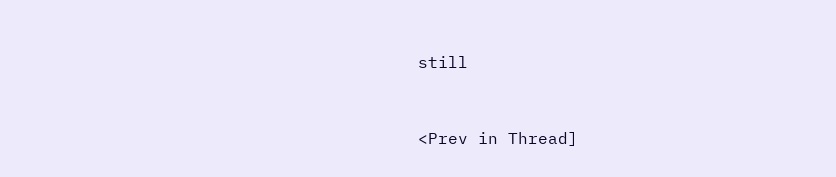still


<Prev in Thread]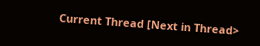Current Thread [Next in Thread>